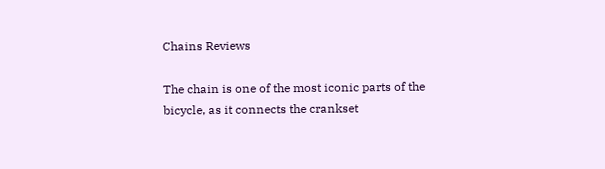Chains Reviews

The chain is one of the most iconic parts of the bicycle, as it connects the crankset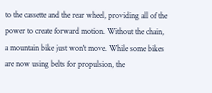to the cassette and the rear wheel, providing all of the power to create forward motion. Without the chain, a mountain bike just won't move. While some bikes are now using belts for propulsion, the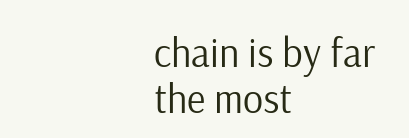chain is by far the most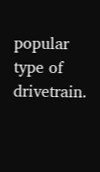popular type of drivetrain.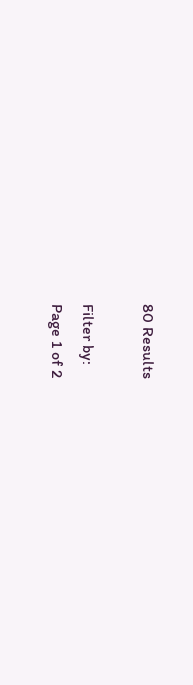80 Results

Filter by:
Page 1 of 2